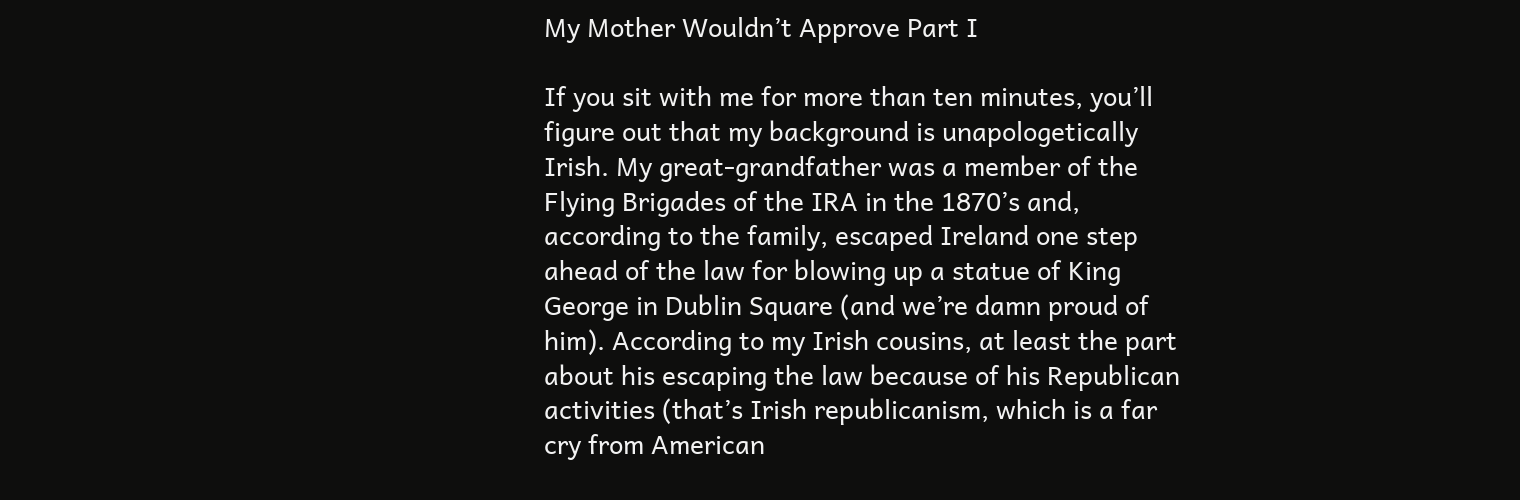My Mother Wouldn’t Approve Part I

If you sit with me for more than ten minutes, you’ll figure out that my background is unapologetically Irish. My great-grandfather was a member of the Flying Brigades of the IRA in the 1870’s and, according to the family, escaped Ireland one step ahead of the law for blowing up a statue of King George in Dublin Square (and we’re damn proud of him). According to my Irish cousins, at least the part about his escaping the law because of his Republican activities (that’s Irish republicanism, which is a far cry from American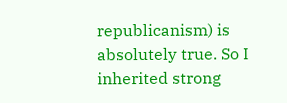republicanism) is absolutely true. So I inherited strong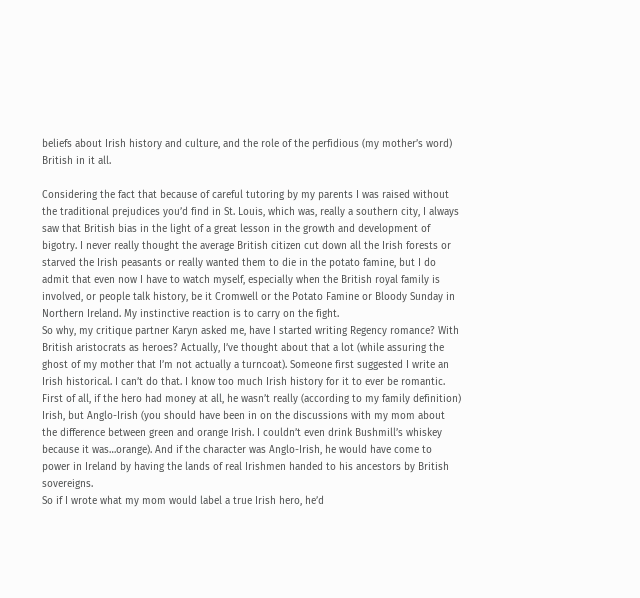beliefs about Irish history and culture, and the role of the perfidious (my mother’s word) British in it all.

Considering the fact that because of careful tutoring by my parents I was raised without the traditional prejudices you’d find in St. Louis, which was, really a southern city, I always saw that British bias in the light of a great lesson in the growth and development of bigotry. I never really thought the average British citizen cut down all the Irish forests or starved the Irish peasants or really wanted them to die in the potato famine, but I do admit that even now I have to watch myself, especially when the British royal family is involved, or people talk history, be it Cromwell or the Potato Famine or Bloody Sunday in Northern Ireland. My instinctive reaction is to carry on the fight.
So why, my critique partner Karyn asked me, have I started writing Regency romance? With British aristocrats as heroes? Actually, I’ve thought about that a lot (while assuring the ghost of my mother that I’m not actually a turncoat). Someone first suggested I write an Irish historical. I can’t do that. I know too much Irish history for it to ever be romantic. First of all, if the hero had money at all, he wasn’t really (according to my family definition) Irish, but Anglo-Irish (you should have been in on the discussions with my mom about the difference between green and orange Irish. I couldn’t even drink Bushmill’s whiskey because it was…orange). And if the character was Anglo-Irish, he would have come to power in Ireland by having the lands of real Irishmen handed to his ancestors by British sovereigns.
So if I wrote what my mom would label a true Irish hero, he’d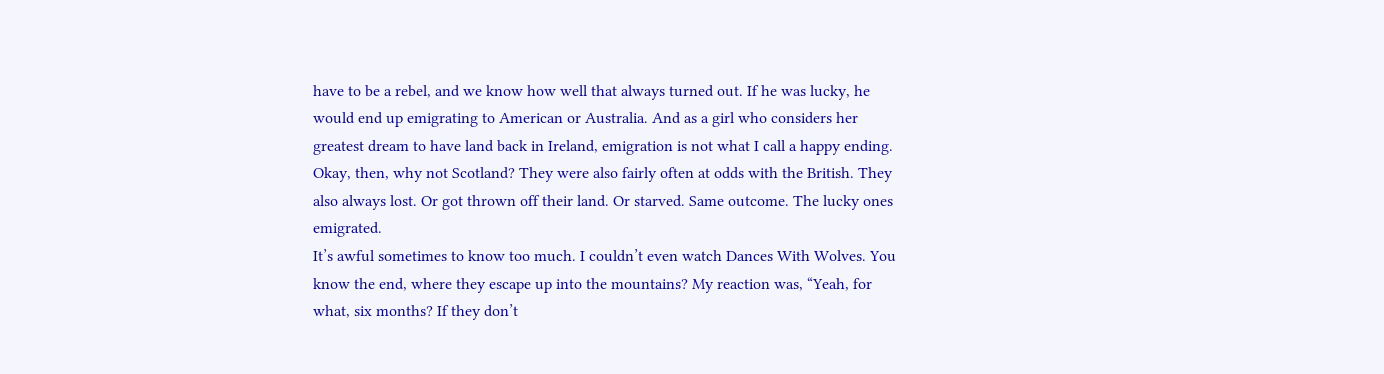have to be a rebel, and we know how well that always turned out. If he was lucky, he would end up emigrating to American or Australia. And as a girl who considers her greatest dream to have land back in Ireland, emigration is not what I call a happy ending.
Okay, then, why not Scotland? They were also fairly often at odds with the British. They also always lost. Or got thrown off their land. Or starved. Same outcome. The lucky ones emigrated.
It’s awful sometimes to know too much. I couldn’t even watch Dances With Wolves. You know the end, where they escape up into the mountains? My reaction was, “Yeah, for what, six months? If they don’t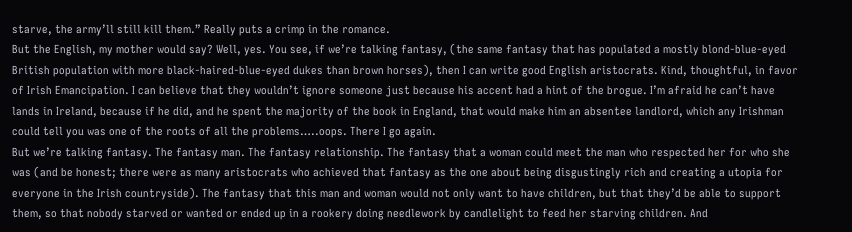starve, the army’ll still kill them.” Really puts a crimp in the romance.
But the English, my mother would say? Well, yes. You see, if we’re talking fantasy, (the same fantasy that has populated a mostly blond-blue-eyed British population with more black-haired-blue-eyed dukes than brown horses), then I can write good English aristocrats. Kind, thoughtful, in favor of Irish Emancipation. I can believe that they wouldn’t ignore someone just because his accent had a hint of the brogue. I’m afraid he can’t have lands in Ireland, because if he did, and he spent the majority of the book in England, that would make him an absentee landlord, which any Irishman could tell you was one of the roots of all the problems…..oops. There I go again.
But we’re talking fantasy. The fantasy man. The fantasy relationship. The fantasy that a woman could meet the man who respected her for who she was (and be honest; there were as many aristocrats who achieved that fantasy as the one about being disgustingly rich and creating a utopia for everyone in the Irish countryside). The fantasy that this man and woman would not only want to have children, but that they’d be able to support them, so that nobody starved or wanted or ended up in a rookery doing needlework by candlelight to feed her starving children. And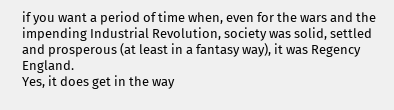if you want a period of time when, even for the wars and the impending Industrial Revolution, society was solid, settled and prosperous (at least in a fantasy way), it was Regency England.
Yes, it does get in the way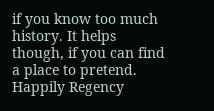if you know too much history. It helps though, if you can find a place to pretend. Happily Regency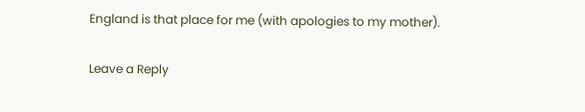England is that place for me (with apologies to my mother).

Leave a Reply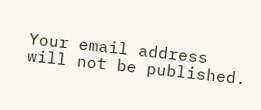Your email address will not be published.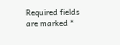Required fields are marked *